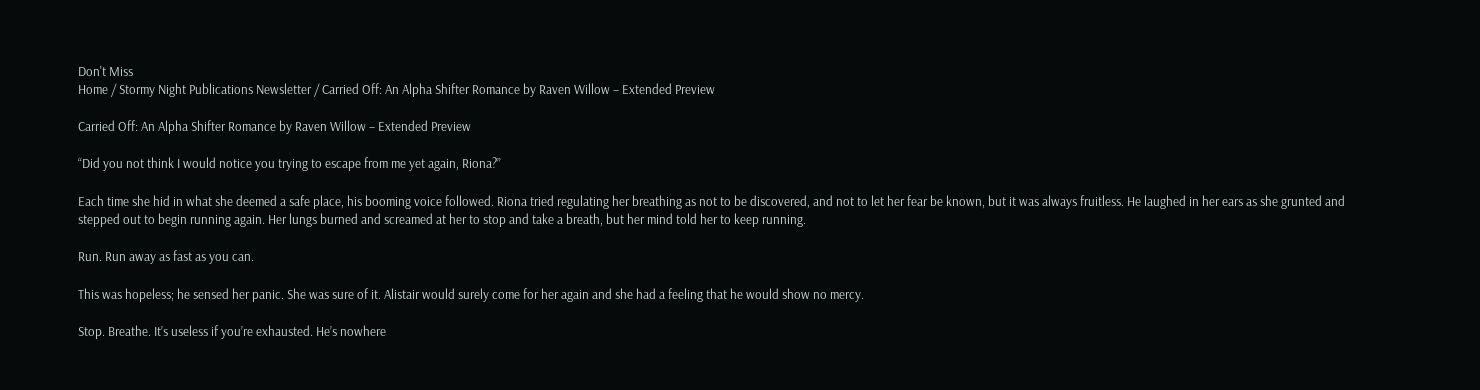Don't Miss
Home / Stormy Night Publications Newsletter / Carried Off: An Alpha Shifter Romance by Raven Willow – Extended Preview

Carried Off: An Alpha Shifter Romance by Raven Willow – Extended Preview

“Did you not think I would notice you trying to escape from me yet again, Riona?”

Each time she hid in what she deemed a safe place, his booming voice followed. Riona tried regulating her breathing as not to be discovered, and not to let her fear be known, but it was always fruitless. He laughed in her ears as she grunted and stepped out to begin running again. Her lungs burned and screamed at her to stop and take a breath, but her mind told her to keep running.

Run. Run away as fast as you can.

This was hopeless; he sensed her panic. She was sure of it. Alistair would surely come for her again and she had a feeling that he would show no mercy.

Stop. Breathe. It’s useless if you’re exhausted. He’s nowhere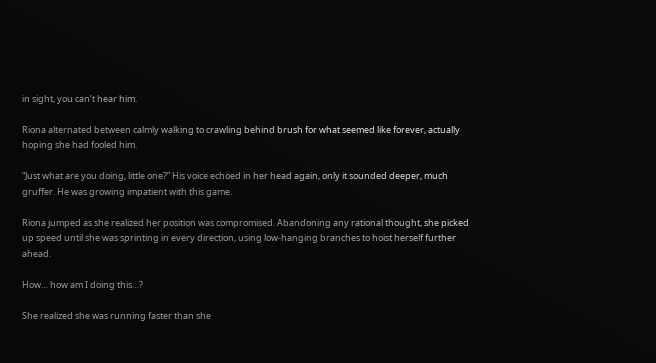in sight, you can’t hear him.

Riona alternated between calmly walking to crawling behind brush for what seemed like forever, actually hoping she had fooled him.

“Just what are you doing, little one?” His voice echoed in her head again, only it sounded deeper, much gruffer. He was growing impatient with this game.

Riona jumped as she realized her position was compromised. Abandoning any rational thought, she picked up speed until she was sprinting in every direction, using low-hanging branches to hoist herself further ahead.

How… how am I doing this…?

She realized she was running faster than she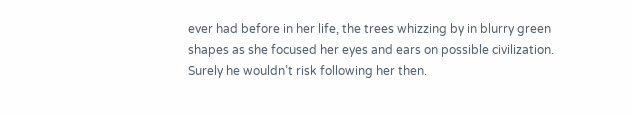ever had before in her life, the trees whizzing by in blurry green shapes as she focused her eyes and ears on possible civilization. Surely he wouldn’t risk following her then.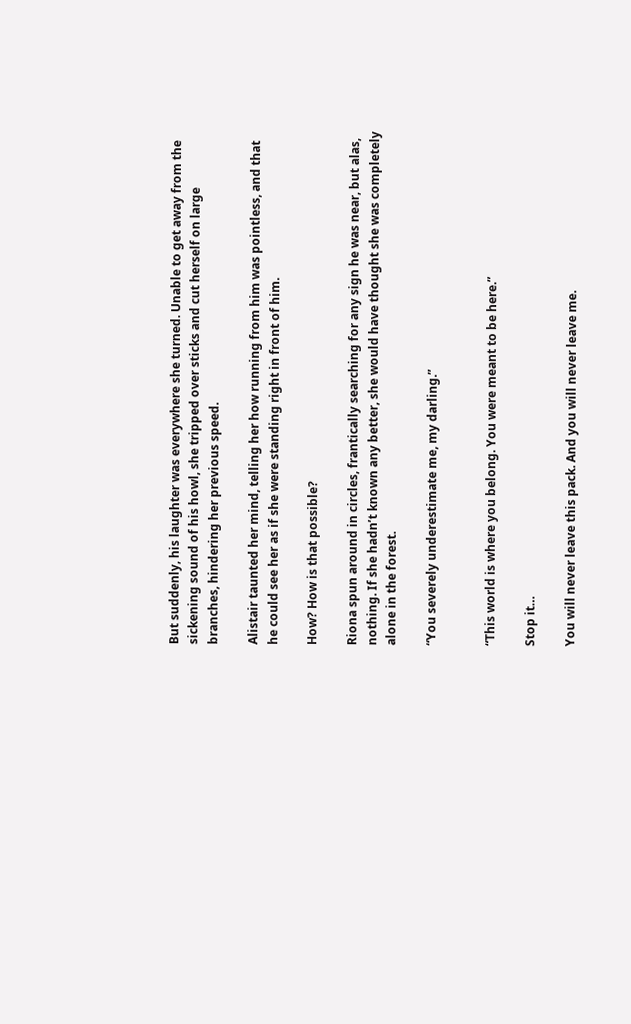But suddenly, his laughter was everywhere she turned. Unable to get away from the sickening sound of his howl, she tripped over sticks and cut herself on large branches, hindering her previous speed.

Alistair taunted her mind, telling her how running from him was pointless, and that he could see her as if she were standing right in front of him.

How? How is that possible?

Riona spun around in circles, frantically searching for any sign he was near, but alas, nothing. If she hadn’t known any better, she would have thought she was completely alone in the forest.

“You severely underestimate me, my darling.”


“This world is where you belong. You were meant to be here.”

Stop it…

You will never leave this pack. And you will never leave me.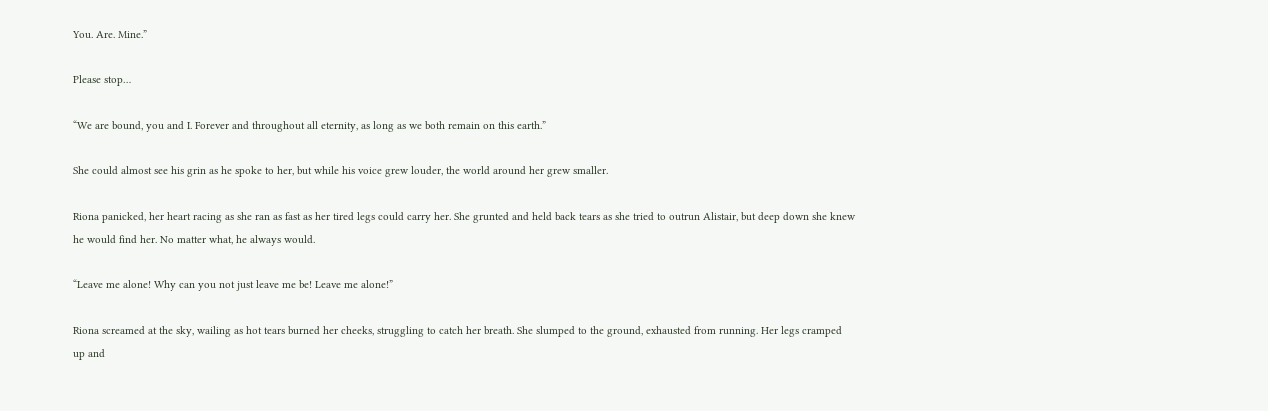You. Are. Mine.”

Please stop…

“We are bound, you and I. Forever and throughout all eternity, as long as we both remain on this earth.”

She could almost see his grin as he spoke to her, but while his voice grew louder, the world around her grew smaller.

Riona panicked, her heart racing as she ran as fast as her tired legs could carry her. She grunted and held back tears as she tried to outrun Alistair, but deep down she knew he would find her. No matter what, he always would.

“Leave me alone! Why can you not just leave me be! Leave me alone!”

Riona screamed at the sky, wailing as hot tears burned her cheeks, struggling to catch her breath. She slumped to the ground, exhausted from running. Her legs cramped up and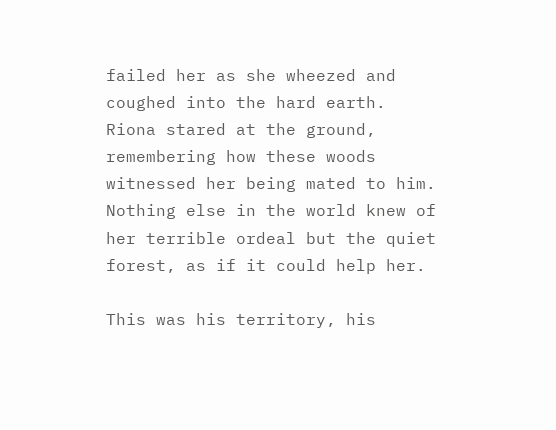failed her as she wheezed and coughed into the hard earth. Riona stared at the ground, remembering how these woods witnessed her being mated to him. Nothing else in the world knew of her terrible ordeal but the quiet forest, as if it could help her.

This was his territory, his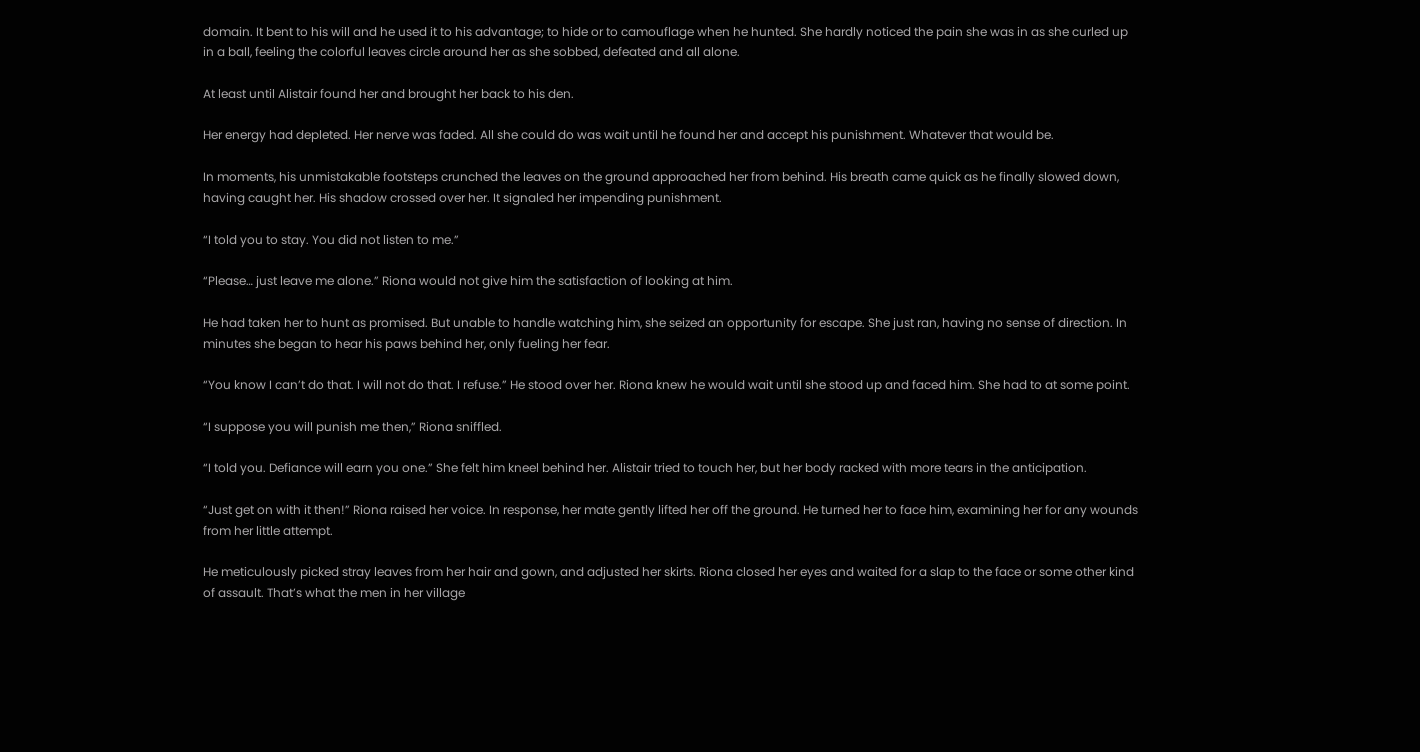domain. It bent to his will and he used it to his advantage; to hide or to camouflage when he hunted. She hardly noticed the pain she was in as she curled up in a ball, feeling the colorful leaves circle around her as she sobbed, defeated and all alone.

At least until Alistair found her and brought her back to his den.

Her energy had depleted. Her nerve was faded. All she could do was wait until he found her and accept his punishment. Whatever that would be.

In moments, his unmistakable footsteps crunched the leaves on the ground approached her from behind. His breath came quick as he finally slowed down, having caught her. His shadow crossed over her. It signaled her impending punishment.

“I told you to stay. You did not listen to me.”

“Please… just leave me alone.” Riona would not give him the satisfaction of looking at him.

He had taken her to hunt as promised. But unable to handle watching him, she seized an opportunity for escape. She just ran, having no sense of direction. In minutes she began to hear his paws behind her, only fueling her fear.

“You know I can’t do that. I will not do that. I refuse.” He stood over her. Riona knew he would wait until she stood up and faced him. She had to at some point.

“I suppose you will punish me then,” Riona sniffled.

“I told you. Defiance will earn you one.” She felt him kneel behind her. Alistair tried to touch her, but her body racked with more tears in the anticipation.

“Just get on with it then!” Riona raised her voice. In response, her mate gently lifted her off the ground. He turned her to face him, examining her for any wounds from her little attempt.

He meticulously picked stray leaves from her hair and gown, and adjusted her skirts. Riona closed her eyes and waited for a slap to the face or some other kind of assault. That’s what the men in her village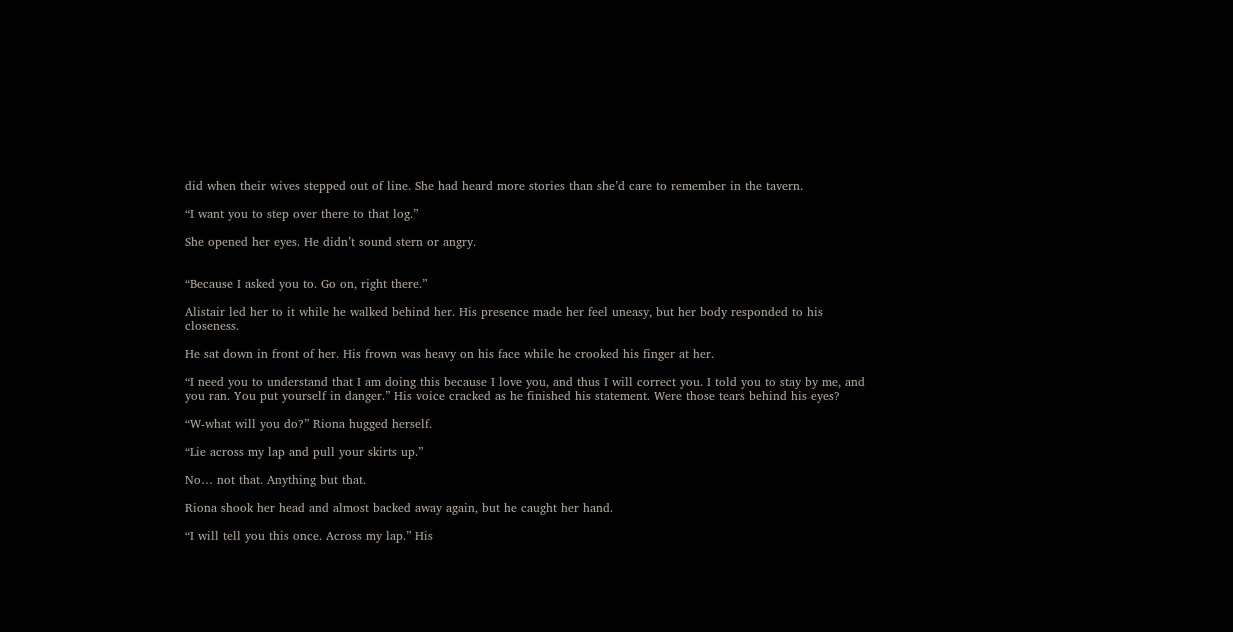did when their wives stepped out of line. She had heard more stories than she’d care to remember in the tavern.

“I want you to step over there to that log.”

She opened her eyes. He didn’t sound stern or angry.


“Because I asked you to. Go on, right there.”

Alistair led her to it while he walked behind her. His presence made her feel uneasy, but her body responded to his closeness.

He sat down in front of her. His frown was heavy on his face while he crooked his finger at her.

“I need you to understand that I am doing this because I love you, and thus I will correct you. I told you to stay by me, and you ran. You put yourself in danger.” His voice cracked as he finished his statement. Were those tears behind his eyes?

“W-what will you do?” Riona hugged herself.

“Lie across my lap and pull your skirts up.”

No… not that. Anything but that.

Riona shook her head and almost backed away again, but he caught her hand.

“I will tell you this once. Across my lap.” His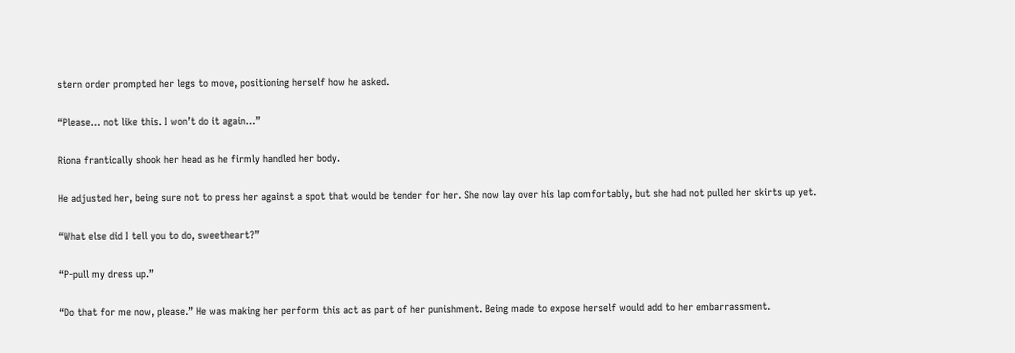stern order prompted her legs to move, positioning herself how he asked.

“Please… not like this. I won’t do it again…”

Riona frantically shook her head as he firmly handled her body.

He adjusted her, being sure not to press her against a spot that would be tender for her. She now lay over his lap comfortably, but she had not pulled her skirts up yet.

“What else did I tell you to do, sweetheart?”

“P-pull my dress up.”

“Do that for me now, please.” He was making her perform this act as part of her punishment. Being made to expose herself would add to her embarrassment.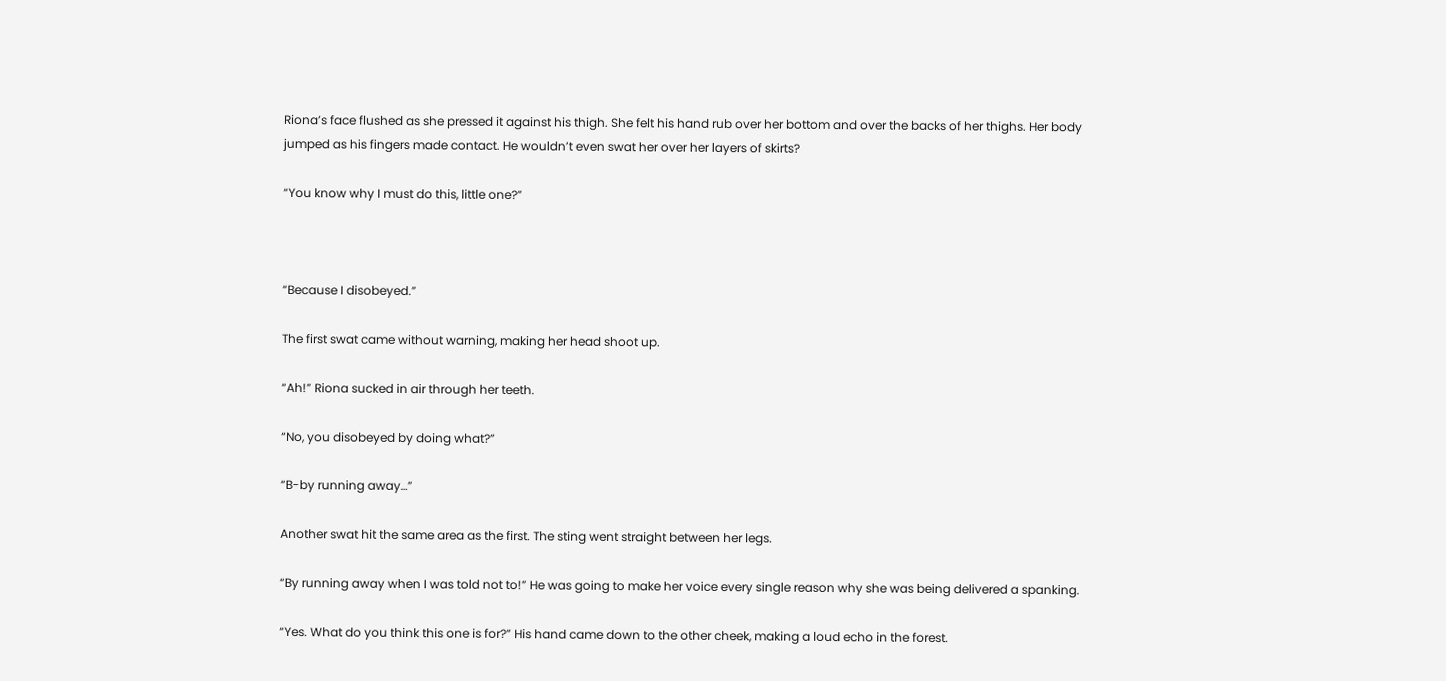Riona’s face flushed as she pressed it against his thigh. She felt his hand rub over her bottom and over the backs of her thighs. Her body jumped as his fingers made contact. He wouldn’t even swat her over her layers of skirts?

“You know why I must do this, little one?”



“Because I disobeyed.”

The first swat came without warning, making her head shoot up.

“Ah!” Riona sucked in air through her teeth.

“No, you disobeyed by doing what?”

“B-by running away…”

Another swat hit the same area as the first. The sting went straight between her legs.

“By running away when I was told not to!” He was going to make her voice every single reason why she was being delivered a spanking.

“Yes. What do you think this one is for?” His hand came down to the other cheek, making a loud echo in the forest.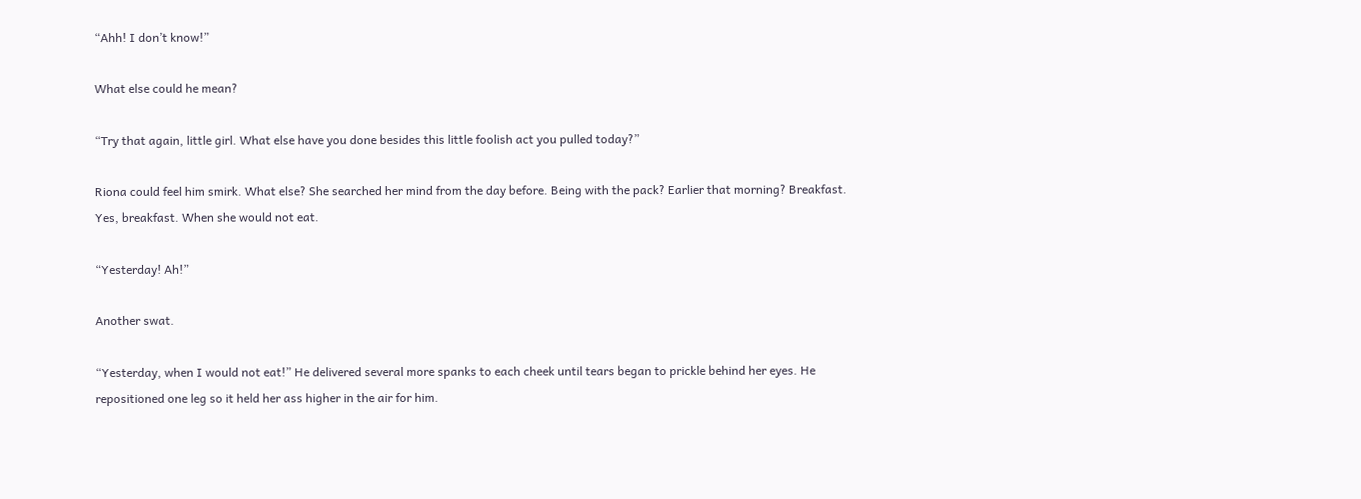“Ahh! I don’t know!”

What else could he mean?

“Try that again, little girl. What else have you done besides this little foolish act you pulled today?”

Riona could feel him smirk. What else? She searched her mind from the day before. Being with the pack? Earlier that morning? Breakfast. Yes, breakfast. When she would not eat.

“Yesterday! Ah!”

Another swat.

“Yesterday, when I would not eat!” He delivered several more spanks to each cheek until tears began to prickle behind her eyes. He repositioned one leg so it held her ass higher in the air for him.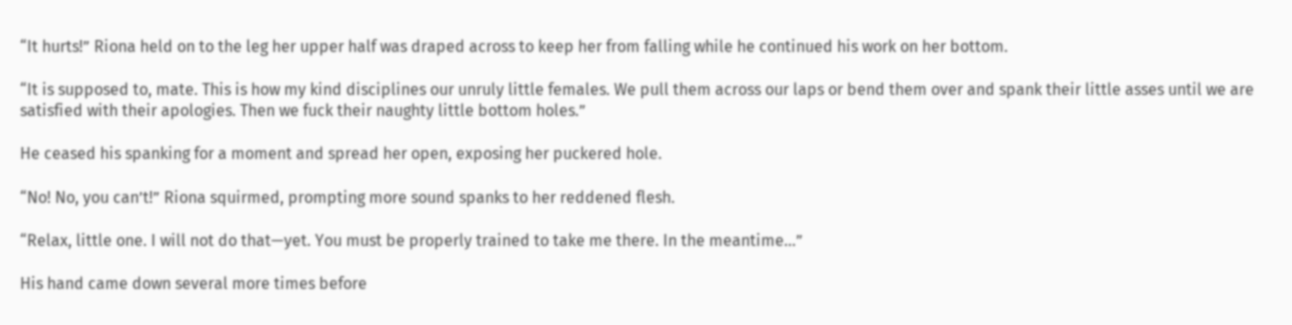“It hurts!” Riona held on to the leg her upper half was draped across to keep her from falling while he continued his work on her bottom.

“It is supposed to, mate. This is how my kind disciplines our unruly little females. We pull them across our laps or bend them over and spank their little asses until we are satisfied with their apologies. Then we fuck their naughty little bottom holes.”

He ceased his spanking for a moment and spread her open, exposing her puckered hole.

“No! No, you can’t!” Riona squirmed, prompting more sound spanks to her reddened flesh.

“Relax, little one. I will not do that—yet. You must be properly trained to take me there. In the meantime…”

His hand came down several more times before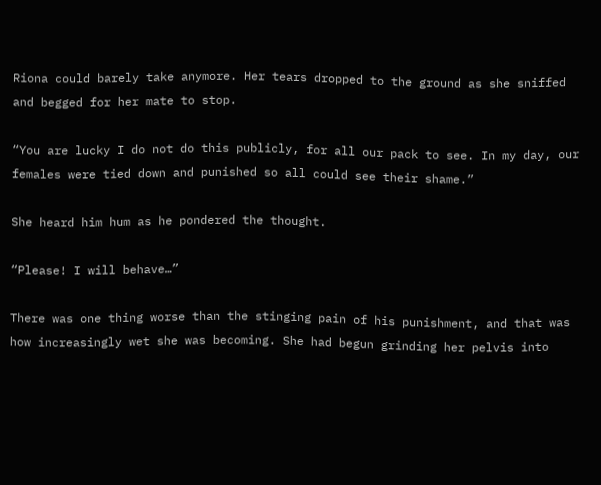Riona could barely take anymore. Her tears dropped to the ground as she sniffed and begged for her mate to stop.

“You are lucky I do not do this publicly, for all our pack to see. In my day, our females were tied down and punished so all could see their shame.”

She heard him hum as he pondered the thought.

“Please! I will behave…”

There was one thing worse than the stinging pain of his punishment, and that was how increasingly wet she was becoming. She had begun grinding her pelvis into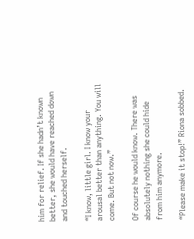him for relief. If she hadn’t known better, she would have reached down and touched herself.

“I know, little girl. I know your arousal better than anything. You will come. But not now.”

Of course he would know. There was absolutely nothing she could hide from him anymore.

“Please make it stop!” Riona sobbed.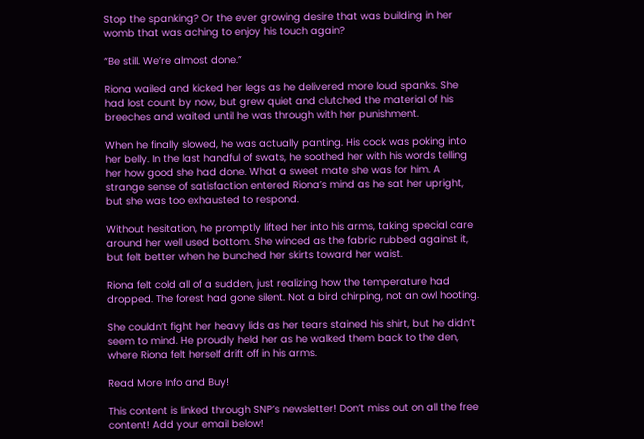Stop the spanking? Or the ever growing desire that was building in her womb that was aching to enjoy his touch again?

“Be still. We’re almost done.”

Riona wailed and kicked her legs as he delivered more loud spanks. She had lost count by now, but grew quiet and clutched the material of his breeches and waited until he was through with her punishment.

When he finally slowed, he was actually panting. His cock was poking into her belly. In the last handful of swats, he soothed her with his words telling her how good she had done. What a sweet mate she was for him. A strange sense of satisfaction entered Riona’s mind as he sat her upright, but she was too exhausted to respond.

Without hesitation, he promptly lifted her into his arms, taking special care around her well used bottom. She winced as the fabric rubbed against it, but felt better when he bunched her skirts toward her waist.

Riona felt cold all of a sudden, just realizing how the temperature had dropped. The forest had gone silent. Not a bird chirping, not an owl hooting.

She couldn’t fight her heavy lids as her tears stained his shirt, but he didn’t seem to mind. He proudly held her as he walked them back to the den, where Riona felt herself drift off in his arms.

Read More Info and Buy!

This content is linked through SNP’s newsletter! Don’t miss out on all the free content! Add your email below!